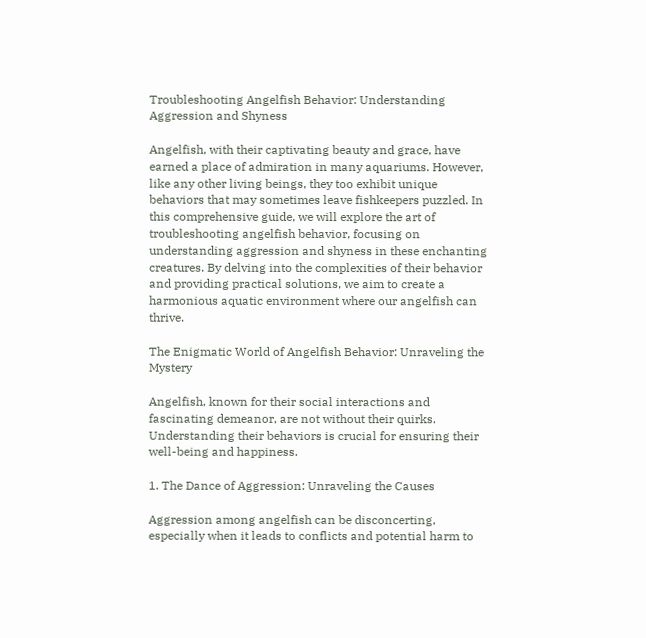Troubleshooting Angelfish Behavior: Understanding Aggression and Shyness

Angelfish, with their captivating beauty and grace, have earned a place of admiration in many aquariums. However, like any other living beings, they too exhibit unique behaviors that may sometimes leave fishkeepers puzzled. In this comprehensive guide, we will explore the art of troubleshooting angelfish behavior, focusing on understanding aggression and shyness in these enchanting creatures. By delving into the complexities of their behavior and providing practical solutions, we aim to create a harmonious aquatic environment where our angelfish can thrive.

The Enigmatic World of Angelfish Behavior: Unraveling the Mystery

Angelfish, known for their social interactions and fascinating demeanor, are not without their quirks. Understanding their behaviors is crucial for ensuring their well-being and happiness.

1. The Dance of Aggression: Unraveling the Causes

Aggression among angelfish can be disconcerting, especially when it leads to conflicts and potential harm to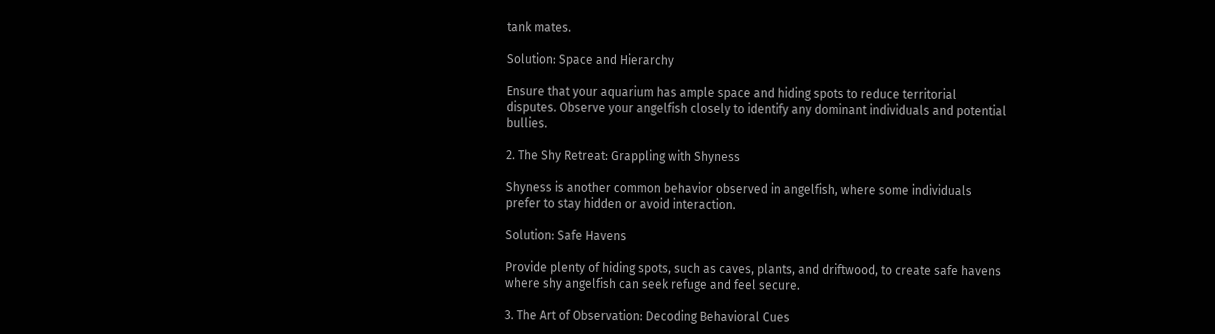tank mates.

Solution: Space and Hierarchy

Ensure that your aquarium has ample space and hiding spots to reduce territorial disputes. Observe your angelfish closely to identify any dominant individuals and potential bullies.

2. The Shy Retreat: Grappling with Shyness

Shyness is another common behavior observed in angelfish, where some individuals prefer to stay hidden or avoid interaction.

Solution: Safe Havens

Provide plenty of hiding spots, such as caves, plants, and driftwood, to create safe havens where shy angelfish can seek refuge and feel secure.

3. The Art of Observation: Decoding Behavioral Cues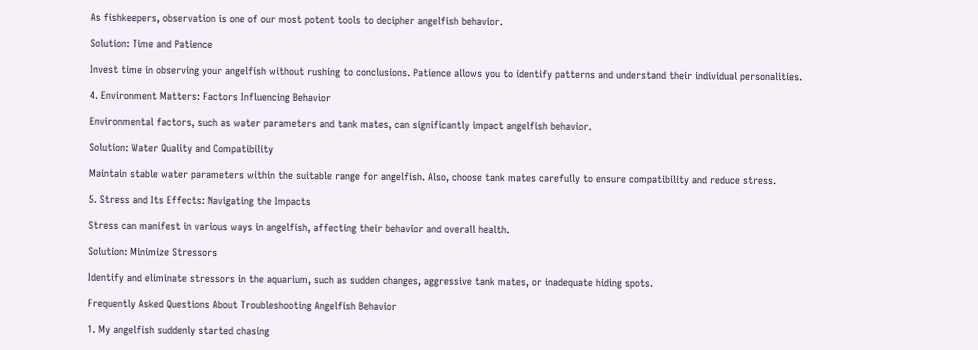As fishkeepers, observation is one of our most potent tools to decipher angelfish behavior.

Solution: Time and Patience

Invest time in observing your angelfish without rushing to conclusions. Patience allows you to identify patterns and understand their individual personalities.

4. Environment Matters: Factors Influencing Behavior

Environmental factors, such as water parameters and tank mates, can significantly impact angelfish behavior.

Solution: Water Quality and Compatibility

Maintain stable water parameters within the suitable range for angelfish. Also, choose tank mates carefully to ensure compatibility and reduce stress.

5. Stress and Its Effects: Navigating the Impacts

Stress can manifest in various ways in angelfish, affecting their behavior and overall health.

Solution: Minimize Stressors

Identify and eliminate stressors in the aquarium, such as sudden changes, aggressive tank mates, or inadequate hiding spots.

Frequently Asked Questions About Troubleshooting Angelfish Behavior

1. My angelfish suddenly started chasing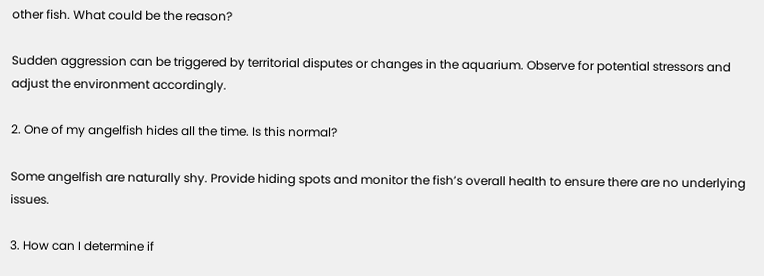other fish. What could be the reason?

Sudden aggression can be triggered by territorial disputes or changes in the aquarium. Observe for potential stressors and adjust the environment accordingly.

2. One of my angelfish hides all the time. Is this normal?

Some angelfish are naturally shy. Provide hiding spots and monitor the fish’s overall health to ensure there are no underlying issues.

3. How can I determine if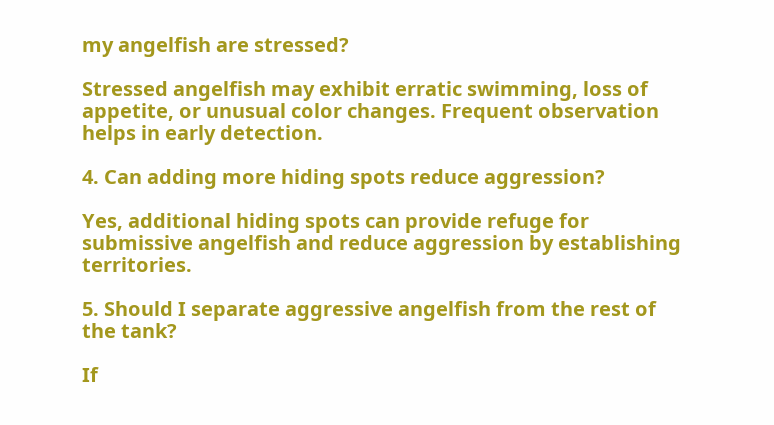my angelfish are stressed?

Stressed angelfish may exhibit erratic swimming, loss of appetite, or unusual color changes. Frequent observation helps in early detection.

4. Can adding more hiding spots reduce aggression?

Yes, additional hiding spots can provide refuge for submissive angelfish and reduce aggression by establishing territories.

5. Should I separate aggressive angelfish from the rest of the tank?

If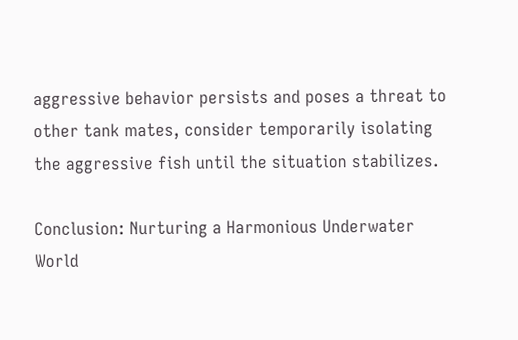aggressive behavior persists and poses a threat to other tank mates, consider temporarily isolating the aggressive fish until the situation stabilizes.

Conclusion: Nurturing a Harmonious Underwater World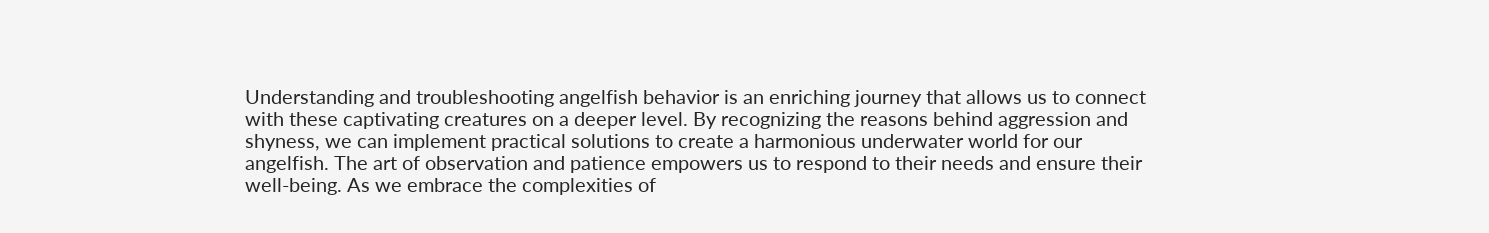Understanding and troubleshooting angelfish behavior is an enriching journey that allows us to connect with these captivating creatures on a deeper level. By recognizing the reasons behind aggression and shyness, we can implement practical solutions to create a harmonious underwater world for our angelfish. The art of observation and patience empowers us to respond to their needs and ensure their well-being. As we embrace the complexities of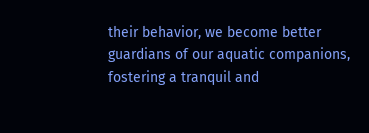their behavior, we become better guardians of our aquatic companions, fostering a tranquil and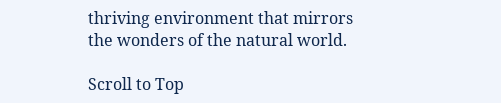thriving environment that mirrors the wonders of the natural world.

Scroll to Top